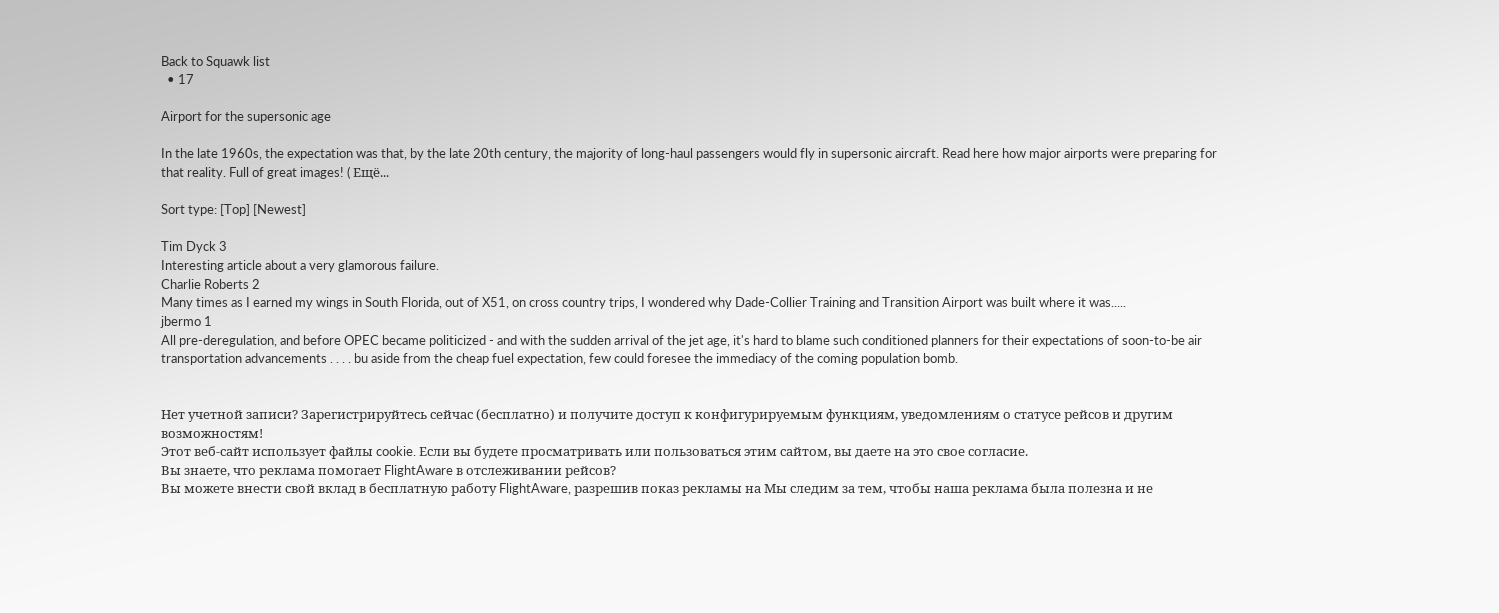Back to Squawk list
  • 17

Airport for the supersonic age

In the late 1960s, the expectation was that, by the late 20th century, the majority of long-haul passengers would fly in supersonic aircraft. Read here how major airports were preparing for that reality. Full of great images! ( Ещё...

Sort type: [Top] [Newest]

Tim Dyck 3
Interesting article about a very glamorous failure.
Charlie Roberts 2
Many times as I earned my wings in South Florida, out of X51, on cross country trips, I wondered why Dade-Collier Training and Transition Airport was built where it was.....
jbermo 1
All pre-deregulation, and before OPEC became politicized - and with the sudden arrival of the jet age, it's hard to blame such conditioned planners for their expectations of soon-to-be air transportation advancements . . . . bu aside from the cheap fuel expectation, few could foresee the immediacy of the coming population bomb.


Нет учетной записи? Зарегистрируйтесь сейчас (бесплатно) и получите доступ к конфигурируемым функциям, уведомлениям о статусе рейсов и другим возможностям!
Этот веб-сайт использует файлы cookie. Если вы будете просматривать или пользоваться этим сайтом, вы даете на это свое согласие.
Вы знаете, что реклама помогает FlightAware в отслеживании рейсов?
Вы можете внести свой вклад в бесплатную работу FlightAware, разрешив показ рекламы на Мы следим за тем, чтобы наша реклама была полезна и не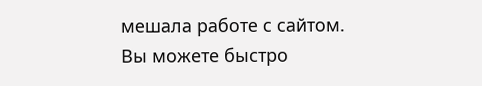мешала работе с сайтом. Вы можете быстро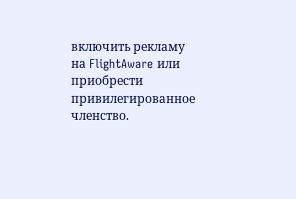включить рекламу на FlightAware или приобрести привилегированное членство.